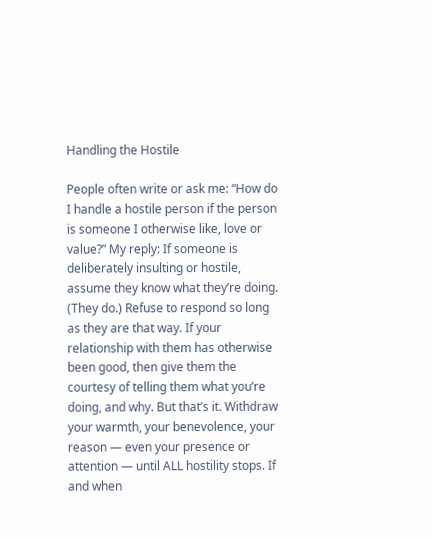Handling the Hostile

People often write or ask me: “How do I handle a hostile person if the person is someone I otherwise like, love or value?” My reply: If someone is deliberately insulting or hostile, assume they know what they’re doing. (They do.) Refuse to respond so long as they are that way. If your relationship with them has otherwise been good, then give them the courtesy of telling them what you’re doing, and why. But that’s it. Withdraw your warmth, your benevolence, your reason — even your presence or attention — until ALL hostility stops. If and when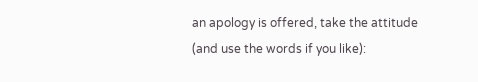an apology is offered, take the attitude (and use the words if you like):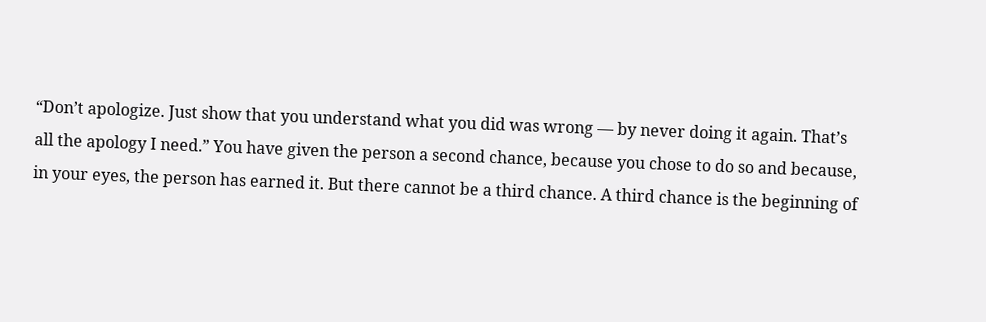“Don’t apologize. Just show that you understand what you did was wrong — by never doing it again. That’s all the apology I need.” You have given the person a second chance, because you chose to do so and because, in your eyes, the person has earned it. But there cannot be a third chance. A third chance is the beginning of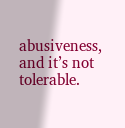abusiveness, and it’s not tolerable.